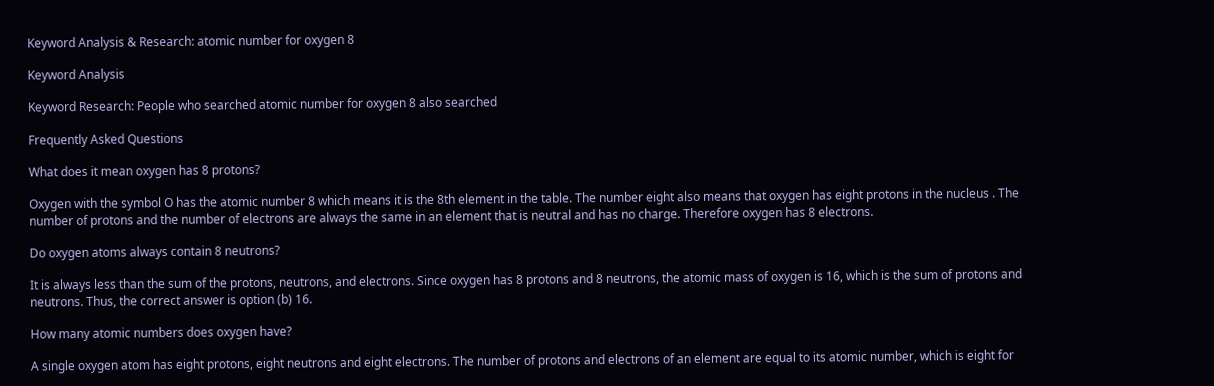Keyword Analysis & Research: atomic number for oxygen 8

Keyword Analysis

Keyword Research: People who searched atomic number for oxygen 8 also searched

Frequently Asked Questions

What does it mean oxygen has 8 protons?

Oxygen with the symbol O has the atomic number 8 which means it is the 8th element in the table. The number eight also means that oxygen has eight protons in the nucleus . The number of protons and the number of electrons are always the same in an element that is neutral and has no charge. Therefore oxygen has 8 electrons.

Do oxygen atoms always contain 8 neutrons?

It is always less than the sum of the protons, neutrons, and electrons. Since oxygen has 8 protons and 8 neutrons, the atomic mass of oxygen is 16, which is the sum of protons and neutrons. Thus, the correct answer is option (b) 16.

How many atomic numbers does oxygen have?

A single oxygen atom has eight protons, eight neutrons and eight electrons. The number of protons and electrons of an element are equal to its atomic number, which is eight for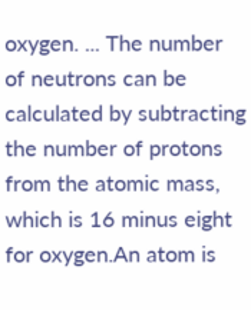oxygen. ... The number of neutrons can be calculated by subtracting the number of protons from the atomic mass, which is 16 minus eight for oxygen.An atom is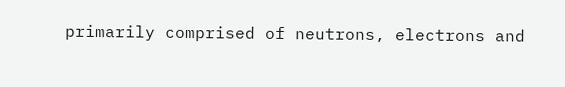primarily comprised of neutrons, electrons and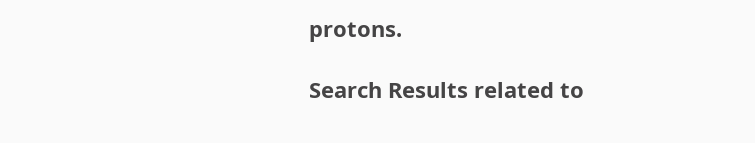protons.

Search Results related to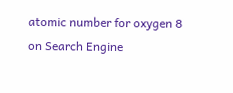atomic number for oxygen 8 on Search Engine